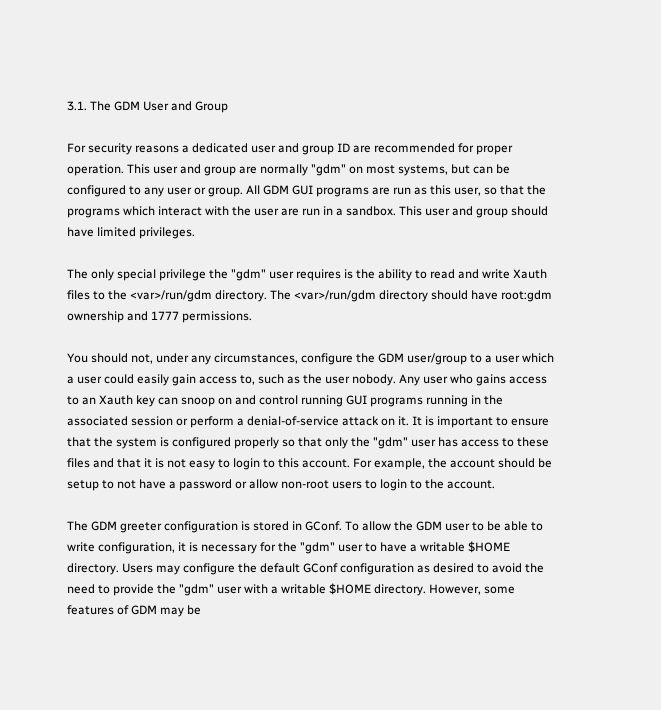3.1. The GDM User and Group

For security reasons a dedicated user and group ID are recommended for proper operation. This user and group are normally "gdm" on most systems, but can be configured to any user or group. All GDM GUI programs are run as this user, so that the programs which interact with the user are run in a sandbox. This user and group should have limited privileges.

The only special privilege the "gdm" user requires is the ability to read and write Xauth files to the <var>/run/gdm directory. The <var>/run/gdm directory should have root:gdm ownership and 1777 permissions.

You should not, under any circumstances, configure the GDM user/group to a user which a user could easily gain access to, such as the user nobody. Any user who gains access to an Xauth key can snoop on and control running GUI programs running in the associated session or perform a denial-of-service attack on it. It is important to ensure that the system is configured properly so that only the "gdm" user has access to these files and that it is not easy to login to this account. For example, the account should be setup to not have a password or allow non-root users to login to the account.

The GDM greeter configuration is stored in GConf. To allow the GDM user to be able to write configuration, it is necessary for the "gdm" user to have a writable $HOME directory. Users may configure the default GConf configuration as desired to avoid the need to provide the "gdm" user with a writable $HOME directory. However, some features of GDM may be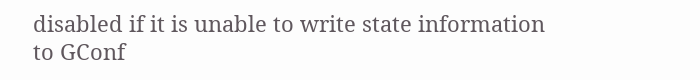disabled if it is unable to write state information to GConf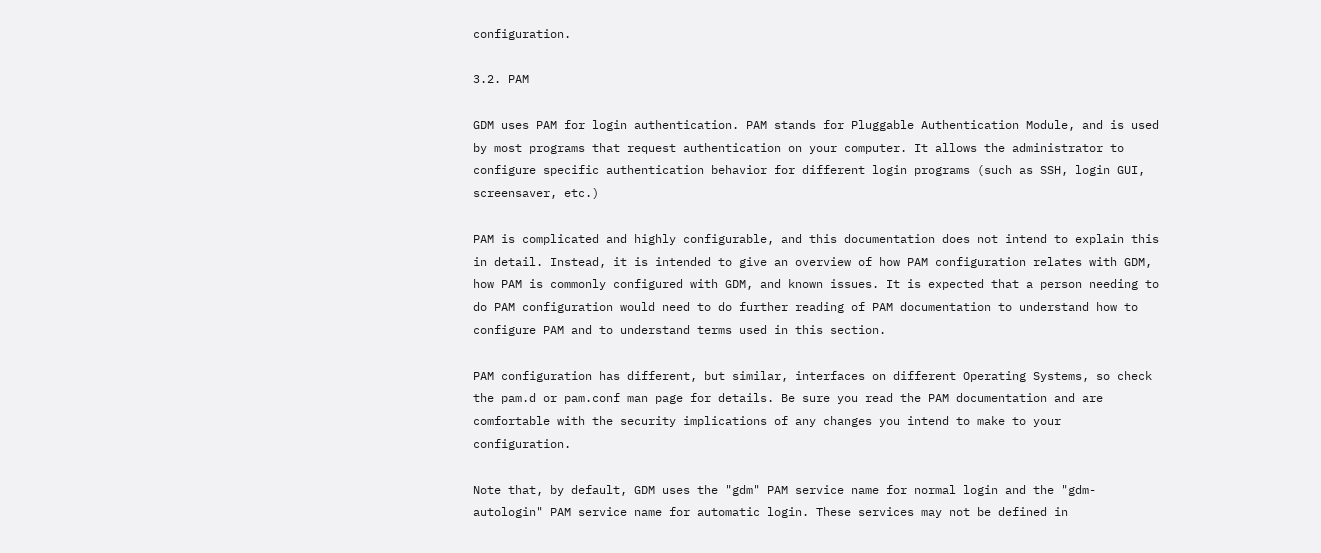configuration.

3.2. PAM

GDM uses PAM for login authentication. PAM stands for Pluggable Authentication Module, and is used by most programs that request authentication on your computer. It allows the administrator to configure specific authentication behavior for different login programs (such as SSH, login GUI, screensaver, etc.)

PAM is complicated and highly configurable, and this documentation does not intend to explain this in detail. Instead, it is intended to give an overview of how PAM configuration relates with GDM, how PAM is commonly configured with GDM, and known issues. It is expected that a person needing to do PAM configuration would need to do further reading of PAM documentation to understand how to configure PAM and to understand terms used in this section.

PAM configuration has different, but similar, interfaces on different Operating Systems, so check the pam.d or pam.conf man page for details. Be sure you read the PAM documentation and are comfortable with the security implications of any changes you intend to make to your configuration.

Note that, by default, GDM uses the "gdm" PAM service name for normal login and the "gdm-autologin" PAM service name for automatic login. These services may not be defined in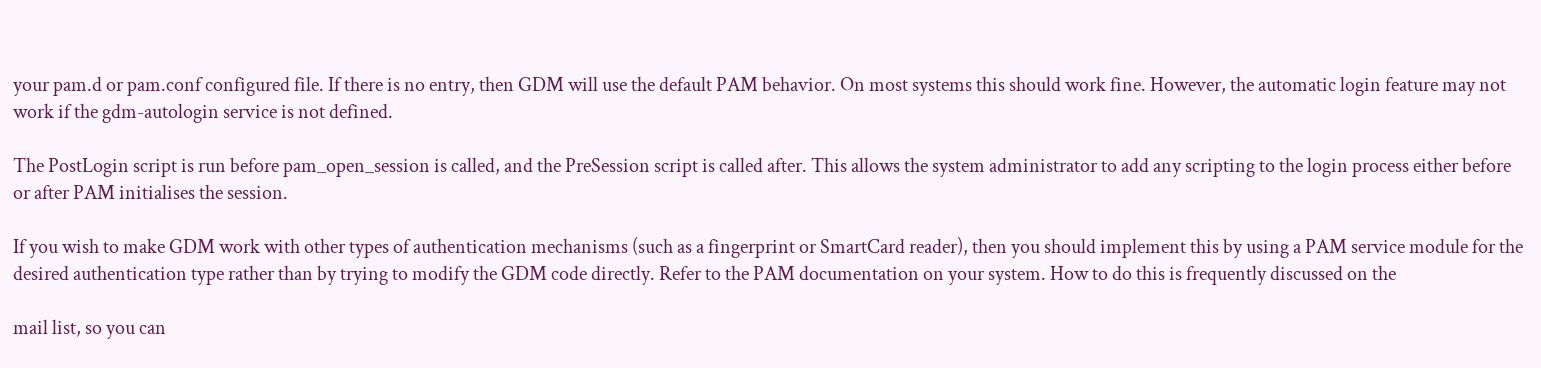your pam.d or pam.conf configured file. If there is no entry, then GDM will use the default PAM behavior. On most systems this should work fine. However, the automatic login feature may not work if the gdm-autologin service is not defined.

The PostLogin script is run before pam_open_session is called, and the PreSession script is called after. This allows the system administrator to add any scripting to the login process either before or after PAM initialises the session.

If you wish to make GDM work with other types of authentication mechanisms (such as a fingerprint or SmartCard reader), then you should implement this by using a PAM service module for the desired authentication type rather than by trying to modify the GDM code directly. Refer to the PAM documentation on your system. How to do this is frequently discussed on the

mail list, so you can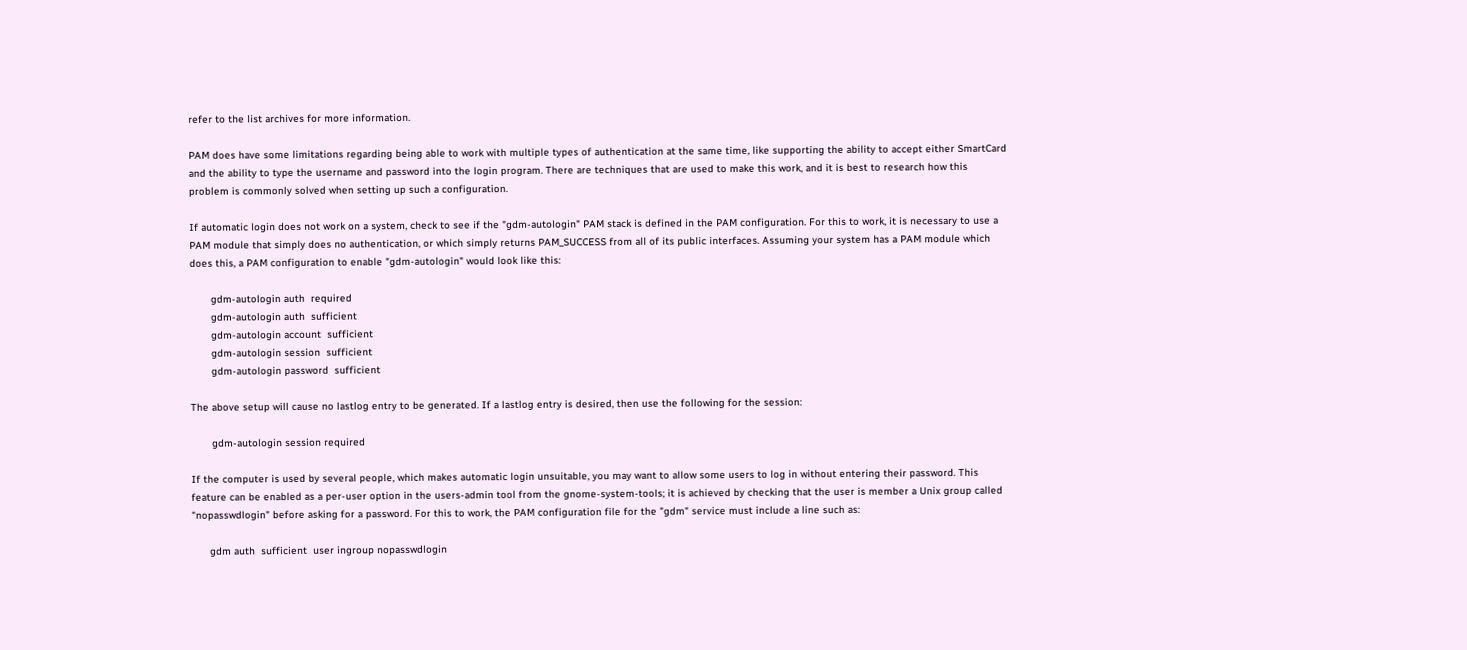refer to the list archives for more information.

PAM does have some limitations regarding being able to work with multiple types of authentication at the same time, like supporting the ability to accept either SmartCard and the ability to type the username and password into the login program. There are techniques that are used to make this work, and it is best to research how this problem is commonly solved when setting up such a configuration.

If automatic login does not work on a system, check to see if the "gdm-autologin" PAM stack is defined in the PAM configuration. For this to work, it is necessary to use a PAM module that simply does no authentication, or which simply returns PAM_SUCCESS from all of its public interfaces. Assuming your system has a PAM module which does this, a PAM configuration to enable "gdm-autologin" would look like this:

       gdm-autologin auth  required
       gdm-autologin auth  sufficient
       gdm-autologin account  sufficient
       gdm-autologin session  sufficient
       gdm-autologin password  sufficient

The above setup will cause no lastlog entry to be generated. If a lastlog entry is desired, then use the following for the session:

       gdm-autologin session required

If the computer is used by several people, which makes automatic login unsuitable, you may want to allow some users to log in without entering their password. This feature can be enabled as a per-user option in the users-admin tool from the gnome-system-tools; it is achieved by checking that the user is member a Unix group called "nopasswdlogin" before asking for a password. For this to work, the PAM configuration file for the "gdm" service must include a line such as:

      gdm auth  sufficient  user ingroup nopasswdlogin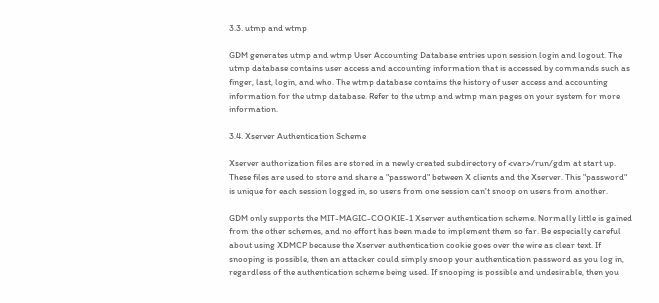3.3. utmp and wtmp

GDM generates utmp and wtmp User Accounting Database entries upon session login and logout. The utmp database contains user access and accounting information that is accessed by commands such as finger, last, login, and who. The wtmp database contains the history of user access and accounting information for the utmp database. Refer to the utmp and wtmp man pages on your system for more information.

3.4. Xserver Authentication Scheme

Xserver authorization files are stored in a newly created subdirectory of <var>/run/gdm at start up. These files are used to store and share a "password" between X clients and the Xserver. This "password" is unique for each session logged in, so users from one session can't snoop on users from another.

GDM only supports the MIT-MAGIC-COOKIE-1 Xserver authentication scheme. Normally little is gained from the other schemes, and no effort has been made to implement them so far. Be especially careful about using XDMCP because the Xserver authentication cookie goes over the wire as clear text. If snooping is possible, then an attacker could simply snoop your authentication password as you log in, regardless of the authentication scheme being used. If snooping is possible and undesirable, then you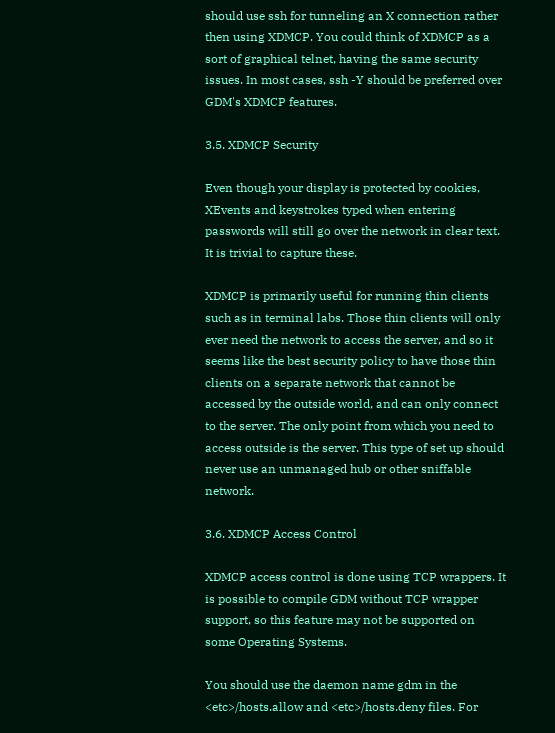should use ssh for tunneling an X connection rather then using XDMCP. You could think of XDMCP as a sort of graphical telnet, having the same security issues. In most cases, ssh -Y should be preferred over GDM's XDMCP features.

3.5. XDMCP Security

Even though your display is protected by cookies, XEvents and keystrokes typed when entering passwords will still go over the network in clear text. It is trivial to capture these.

XDMCP is primarily useful for running thin clients such as in terminal labs. Those thin clients will only ever need the network to access the server, and so it seems like the best security policy to have those thin clients on a separate network that cannot be accessed by the outside world, and can only connect to the server. The only point from which you need to access outside is the server. This type of set up should never use an unmanaged hub or other sniffable network.

3.6. XDMCP Access Control

XDMCP access control is done using TCP wrappers. It is possible to compile GDM without TCP wrapper support, so this feature may not be supported on some Operating Systems.

You should use the daemon name gdm in the <etc>/hosts.allow and <etc>/hosts.deny files. For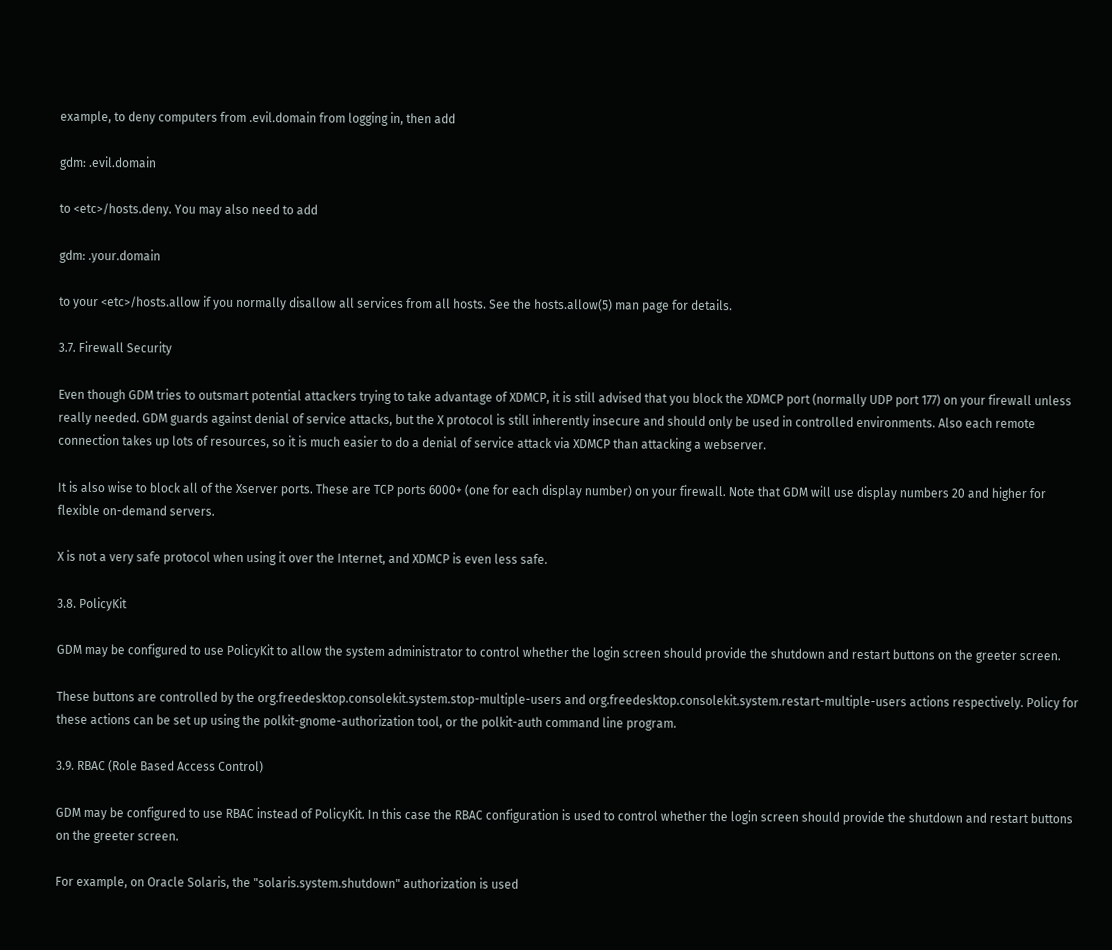example, to deny computers from .evil.domain from logging in, then add

gdm: .evil.domain

to <etc>/hosts.deny. You may also need to add

gdm: .your.domain

to your <etc>/hosts.allow if you normally disallow all services from all hosts. See the hosts.allow(5) man page for details.

3.7. Firewall Security

Even though GDM tries to outsmart potential attackers trying to take advantage of XDMCP, it is still advised that you block the XDMCP port (normally UDP port 177) on your firewall unless really needed. GDM guards against denial of service attacks, but the X protocol is still inherently insecure and should only be used in controlled environments. Also each remote connection takes up lots of resources, so it is much easier to do a denial of service attack via XDMCP than attacking a webserver.

It is also wise to block all of the Xserver ports. These are TCP ports 6000+ (one for each display number) on your firewall. Note that GDM will use display numbers 20 and higher for flexible on-demand servers.

X is not a very safe protocol when using it over the Internet, and XDMCP is even less safe.

3.8. PolicyKit

GDM may be configured to use PolicyKit to allow the system administrator to control whether the login screen should provide the shutdown and restart buttons on the greeter screen.

These buttons are controlled by the org.freedesktop.consolekit.system.stop-multiple-users and org.freedesktop.consolekit.system.restart-multiple-users actions respectively. Policy for these actions can be set up using the polkit-gnome-authorization tool, or the polkit-auth command line program.

3.9. RBAC (Role Based Access Control)

GDM may be configured to use RBAC instead of PolicyKit. In this case the RBAC configuration is used to control whether the login screen should provide the shutdown and restart buttons on the greeter screen.

For example, on Oracle Solaris, the "solaris.system.shutdown" authorization is used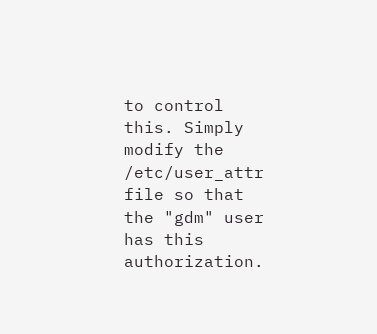to control this. Simply modify the /etc/user_attr file so that the "gdm" user has this authorization.